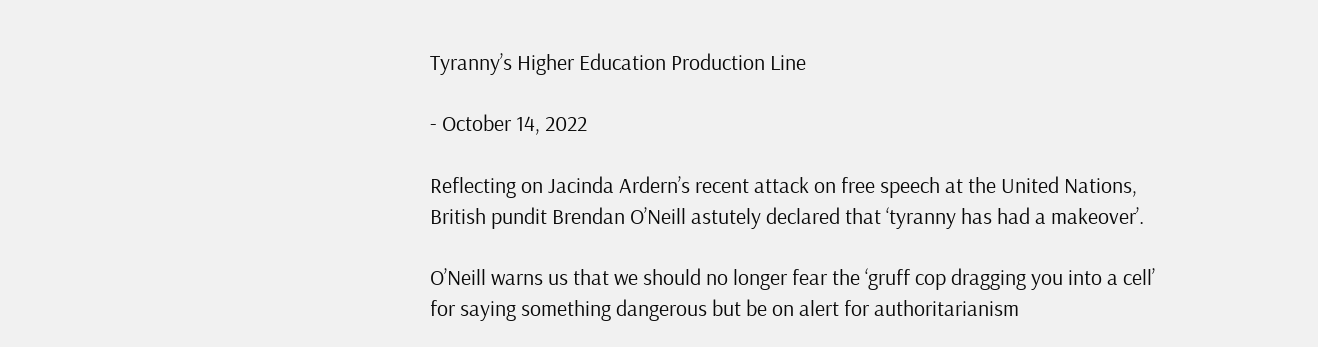Tyranny’s Higher Education Production Line

- October 14, 2022

Reflecting on Jacinda Ardern’s recent attack on free speech at the United Nations, British pundit Brendan O’Neill astutely declared that ‘tyranny has had a makeover’.

O’Neill warns us that we should no longer fear the ‘gruff cop dragging you into a cell’ for saying something dangerous but be on alert for authoritarianism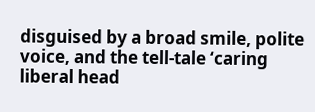disguised by a broad smile, polite voice, and the tell-tale ‘caring liberal head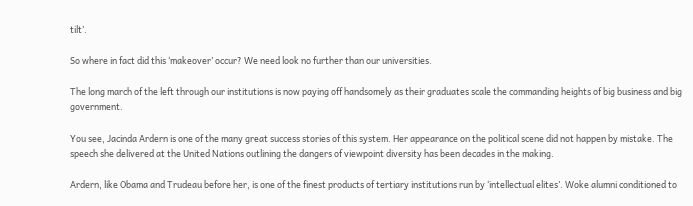tilt’.

So where in fact did this ‘makeover’ occur? We need look no further than our universities.

The long march of the left through our institutions is now paying off handsomely as their graduates scale the commanding heights of big business and big government.

You see, Jacinda Ardern is one of the many great success stories of this system. Her appearance on the political scene did not happen by mistake. The speech she delivered at the United Nations outlining the dangers of viewpoint diversity has been decades in the making.

Ardern, like Obama and Trudeau before her, is one of the finest products of tertiary institutions run by ‘intellectual elites’. Woke alumni conditioned to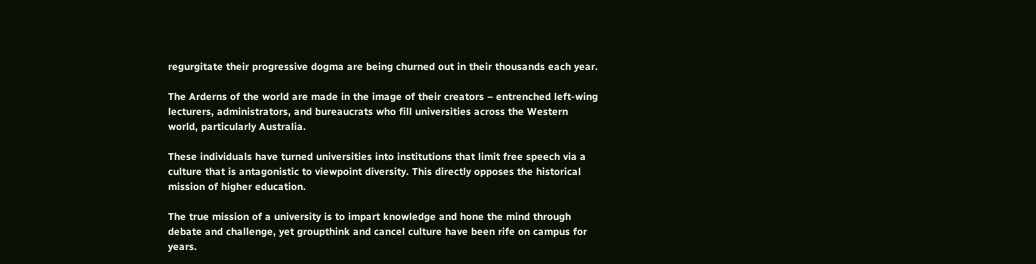regurgitate their progressive dogma are being churned out in their thousands each year.

The Arderns of the world are made in the image of their creators – entrenched left-wing lecturers, administrators, and bureaucrats who fill universities across the Western world, particularly Australia.

These individuals have turned universities into institutions that limit free speech via a culture that is antagonistic to viewpoint diversity. This directly opposes the historical mission of higher education.

The true mission of a university is to impart knowledge and hone the mind through debate and challenge, yet groupthink and cancel culture have been rife on campus for years.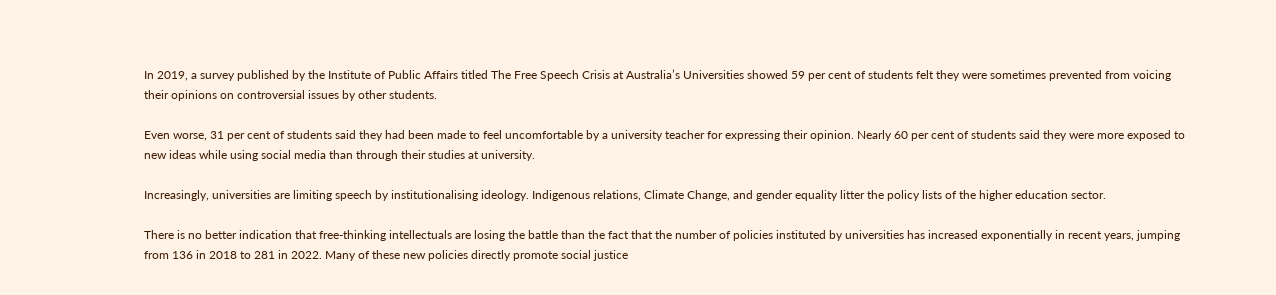In 2019, a survey published by the Institute of Public Affairs titled The Free Speech Crisis at Australia’s Universities showed 59 per cent of students felt they were sometimes prevented from voicing their opinions on controversial issues by other students.

Even worse, 31 per cent of students said they had been made to feel uncomfortable by a university teacher for expressing their opinion. Nearly 60 per cent of students said they were more exposed to new ideas while using social media than through their studies at university.

Increasingly, universities are limiting speech by institutionalising ideology. Indigenous relations, Climate Change, and gender equality litter the policy lists of the higher education sector.

There is no better indication that free-thinking intellectuals are losing the battle than the fact that the number of policies instituted by universities has increased exponentially in recent years, jumping from 136 in 2018 to 281 in 2022. Many of these new policies directly promote social justice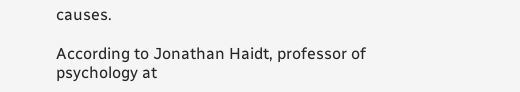causes.

According to Jonathan Haidt, professor of psychology at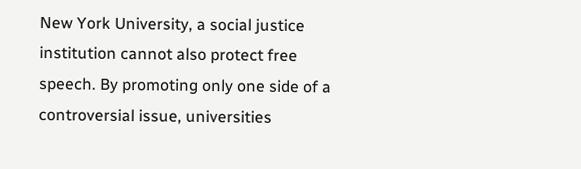New York University, a social justice institution cannot also protect free speech. By promoting only one side of a controversial issue, universities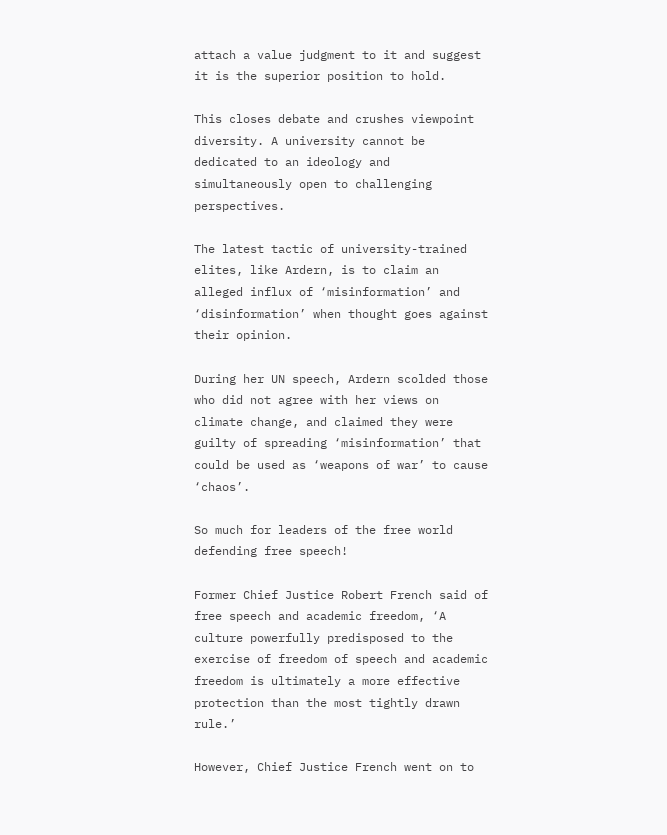attach a value judgment to it and suggest it is the superior position to hold.

This closes debate and crushes viewpoint diversity. A university cannot be dedicated to an ideology and simultaneously open to challenging perspectives.

The latest tactic of university-trained elites, like Ardern, is to claim an alleged influx of ‘misinformation’ and ‘disinformation’ when thought goes against their opinion.

During her UN speech, Ardern scolded those who did not agree with her views on climate change, and claimed they were guilty of spreading ‘misinformation’ that could be used as ‘weapons of war’ to cause ‘chaos’.

So much for leaders of the free world defending free speech!

Former Chief Justice Robert French said of free speech and academic freedom, ‘A culture powerfully predisposed to the exercise of freedom of speech and academic freedom is ultimately a more effective protection than the most tightly drawn rule.’

However, Chief Justice French went on to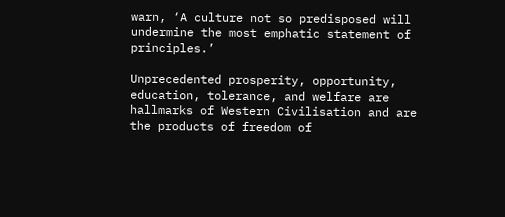warn, ‘A culture not so predisposed will undermine the most emphatic statement of principles.’

Unprecedented prosperity, opportunity, education, tolerance, and welfare are hallmarks of Western Civilisation and are the products of freedom of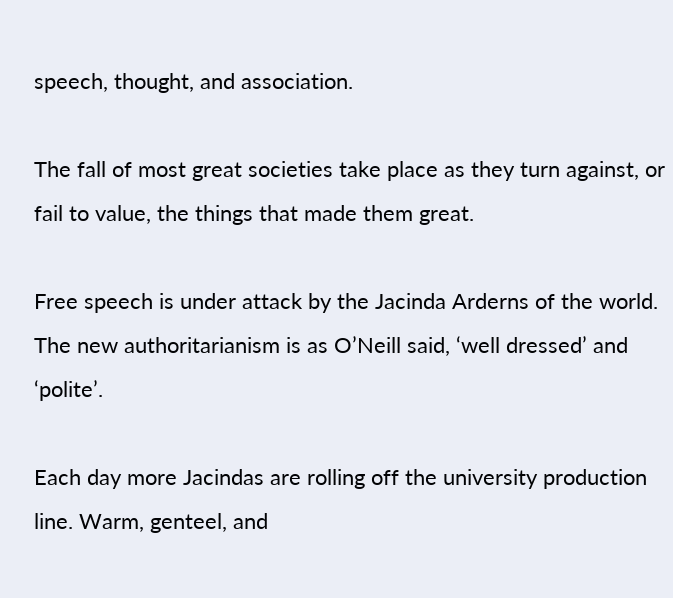speech, thought, and association.

The fall of most great societies take place as they turn against, or fail to value, the things that made them great.

Free speech is under attack by the Jacinda Arderns of the world. The new authoritarianism is as O’Neill said, ‘well dressed’ and ‘polite’.

Each day more Jacindas are rolling off the university production line. Warm, genteel, and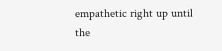empathetic right up until the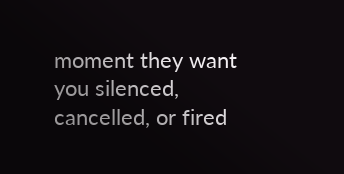moment they want you silenced, cancelled, or fired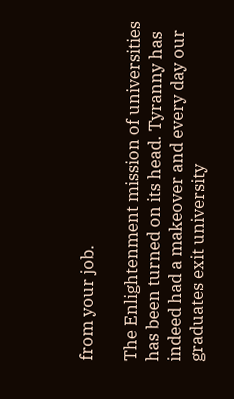from your job.

The Enlightenment mission of universities has been turned on its head. Tyranny has indeed had a makeover and every day our graduates exit university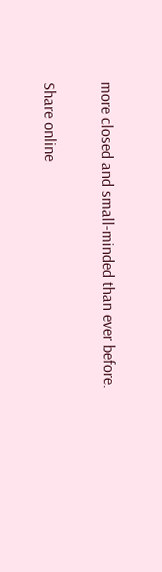more closed and small-minded than ever before.

Share online